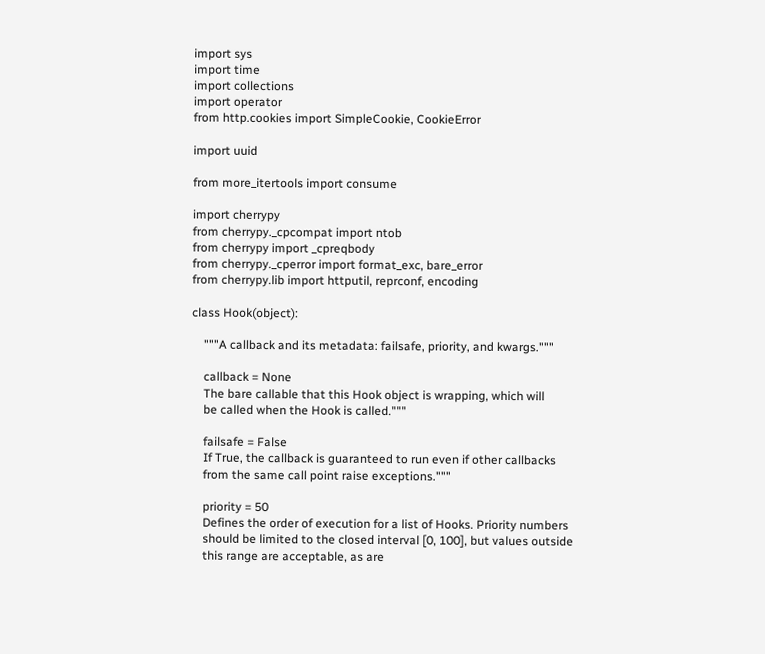import sys
import time
import collections
import operator
from http.cookies import SimpleCookie, CookieError

import uuid

from more_itertools import consume

import cherrypy
from cherrypy._cpcompat import ntob
from cherrypy import _cpreqbody
from cherrypy._cperror import format_exc, bare_error
from cherrypy.lib import httputil, reprconf, encoding

class Hook(object):

    """A callback and its metadata: failsafe, priority, and kwargs."""

    callback = None
    The bare callable that this Hook object is wrapping, which will
    be called when the Hook is called."""

    failsafe = False
    If True, the callback is guaranteed to run even if other callbacks
    from the same call point raise exceptions."""

    priority = 50
    Defines the order of execution for a list of Hooks. Priority numbers
    should be limited to the closed interval [0, 100], but values outside
    this range are acceptable, as are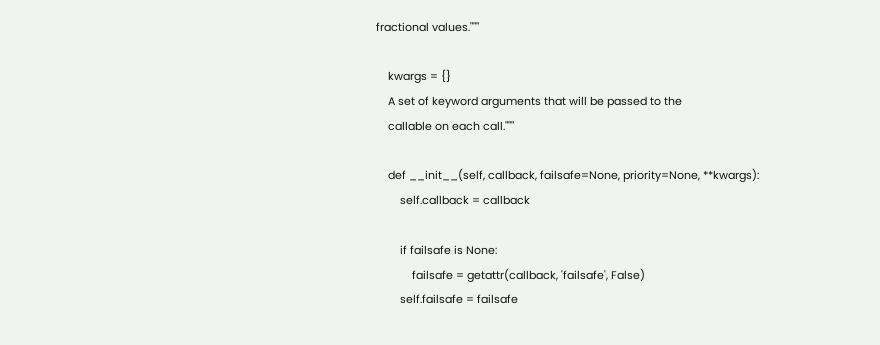fractional values."""

    kwargs = {}
    A set of keyword arguments that will be passed to the
    callable on each call."""

    def __init__(self, callback, failsafe=None, priority=None, **kwargs):
        self.callback = callback

        if failsafe is None:
            failsafe = getattr(callback, 'failsafe', False)
        self.failsafe = failsafe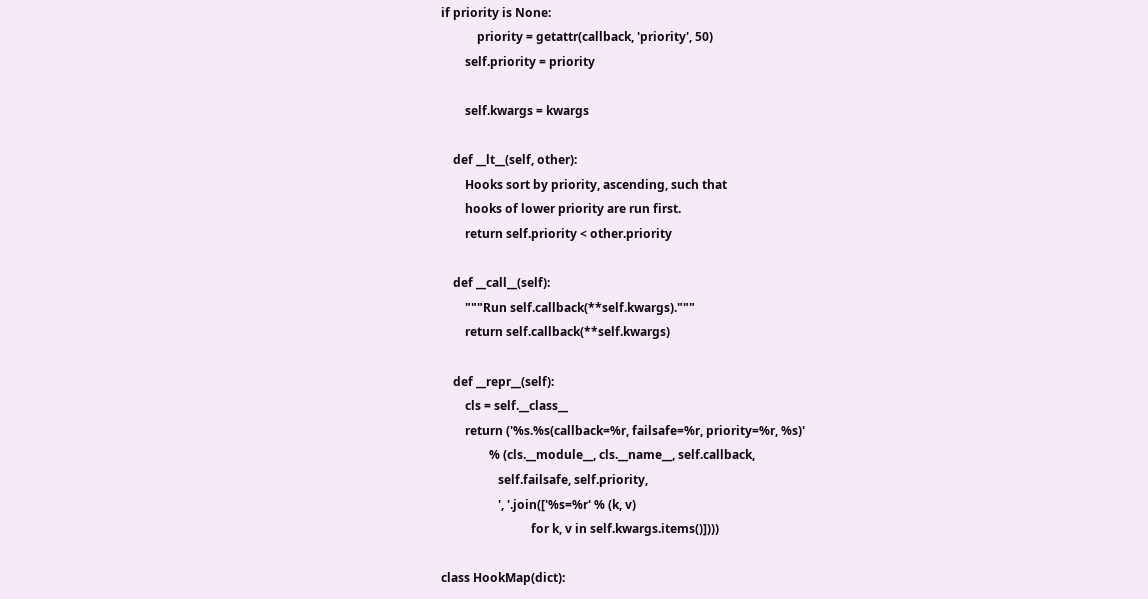if priority is None:
            priority = getattr(callback, 'priority', 50)
        self.priority = priority

        self.kwargs = kwargs

    def __lt__(self, other):
        Hooks sort by priority, ascending, such that
        hooks of lower priority are run first.
        return self.priority < other.priority

    def __call__(self):
        """Run self.callback(**self.kwargs)."""
        return self.callback(**self.kwargs)

    def __repr__(self):
        cls = self.__class__
        return ('%s.%s(callback=%r, failsafe=%r, priority=%r, %s)'
                % (cls.__module__, cls.__name__, self.callback,
                   self.failsafe, self.priority,
                   ', '.join(['%s=%r' % (k, v)
                              for k, v in self.kwargs.items()])))

class HookMap(dict):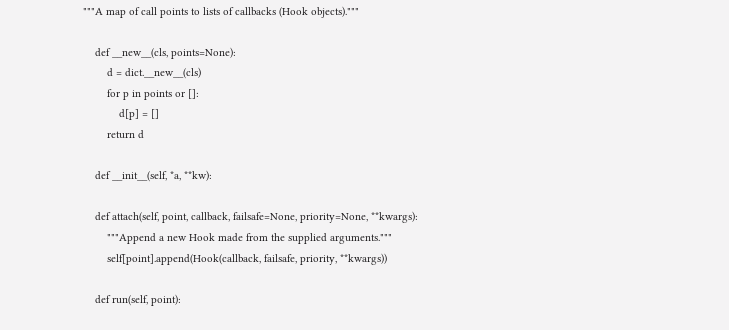"""A map of call points to lists of callbacks (Hook objects)."""

    def __new__(cls, points=None):
        d = dict.__new__(cls)
        for p in points or []:
            d[p] = []
        return d

    def __init__(self, *a, **kw):

    def attach(self, point, callback, failsafe=None, priority=None, **kwargs):
        """Append a new Hook made from the supplied arguments."""
        self[point].append(Hook(callback, failsafe, priority, **kwargs))

    def run(self, point):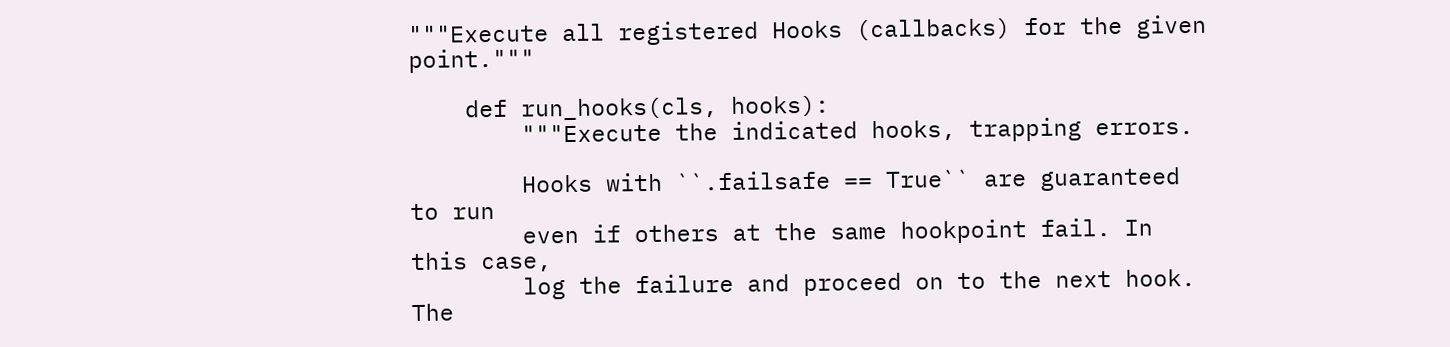"""Execute all registered Hooks (callbacks) for the given point."""

    def run_hooks(cls, hooks):
        """Execute the indicated hooks, trapping errors.

        Hooks with ``.failsafe == True`` are guaranteed to run
        even if others at the same hookpoint fail. In this case,
        log the failure and proceed on to the next hook. The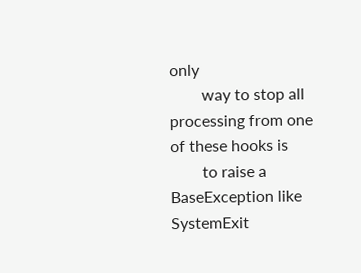only
        way to stop all processing from one of these hooks is
        to raise a BaseException like SystemExit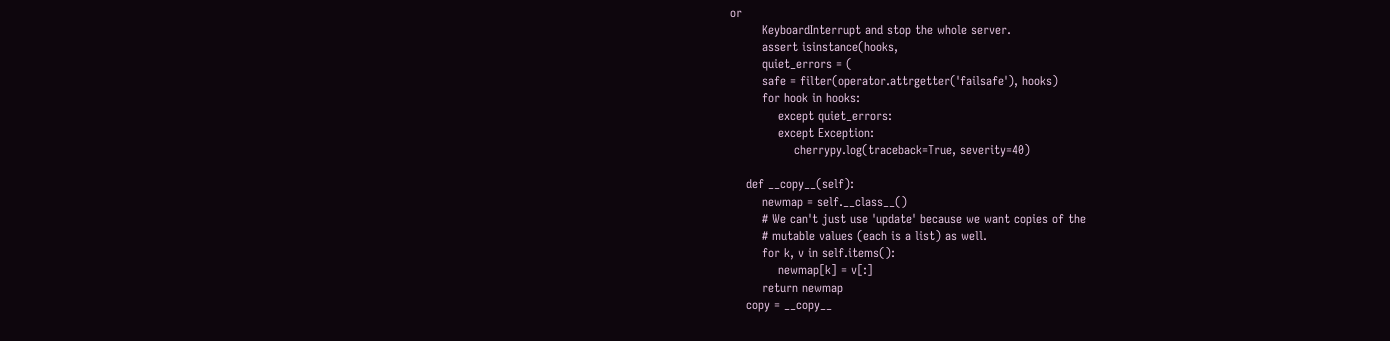or
        KeyboardInterrupt and stop the whole server.
        assert isinstance(hooks,
        quiet_errors = (
        safe = filter(operator.attrgetter('failsafe'), hooks)
        for hook in hooks:
            except quiet_errors:
            except Exception:
                cherrypy.log(traceback=True, severity=40)

    def __copy__(self):
        newmap = self.__class__()
        # We can't just use 'update' because we want copies of the
        # mutable values (each is a list) as well.
        for k, v in self.items():
            newmap[k] = v[:]
        return newmap
    copy = __copy__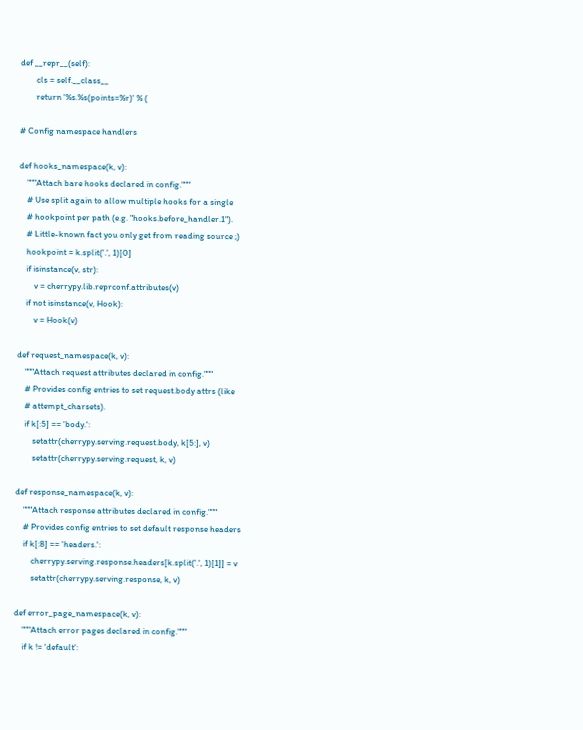def __repr__(self):
        cls = self.__class__
        return '%s.%s(points=%r)' % (

# Config namespace handlers

def hooks_namespace(k, v):
    """Attach bare hooks declared in config."""
    # Use split again to allow multiple hooks for a single
    # hookpoint per path (e.g. "hooks.before_handler.1").
    # Little-known fact you only get from reading source ;)
    hookpoint = k.split('.', 1)[0]
    if isinstance(v, str):
        v = cherrypy.lib.reprconf.attributes(v)
    if not isinstance(v, Hook):
        v = Hook(v)

def request_namespace(k, v):
    """Attach request attributes declared in config."""
    # Provides config entries to set request.body attrs (like
    # attempt_charsets).
    if k[:5] == 'body.':
        setattr(cherrypy.serving.request.body, k[5:], v)
        setattr(cherrypy.serving.request, k, v)

def response_namespace(k, v):
    """Attach response attributes declared in config."""
    # Provides config entries to set default response headers
    if k[:8] == 'headers.':
        cherrypy.serving.response.headers[k.split('.', 1)[1]] = v
        setattr(cherrypy.serving.response, k, v)

def error_page_namespace(k, v):
    """Attach error pages declared in config."""
    if k != 'default':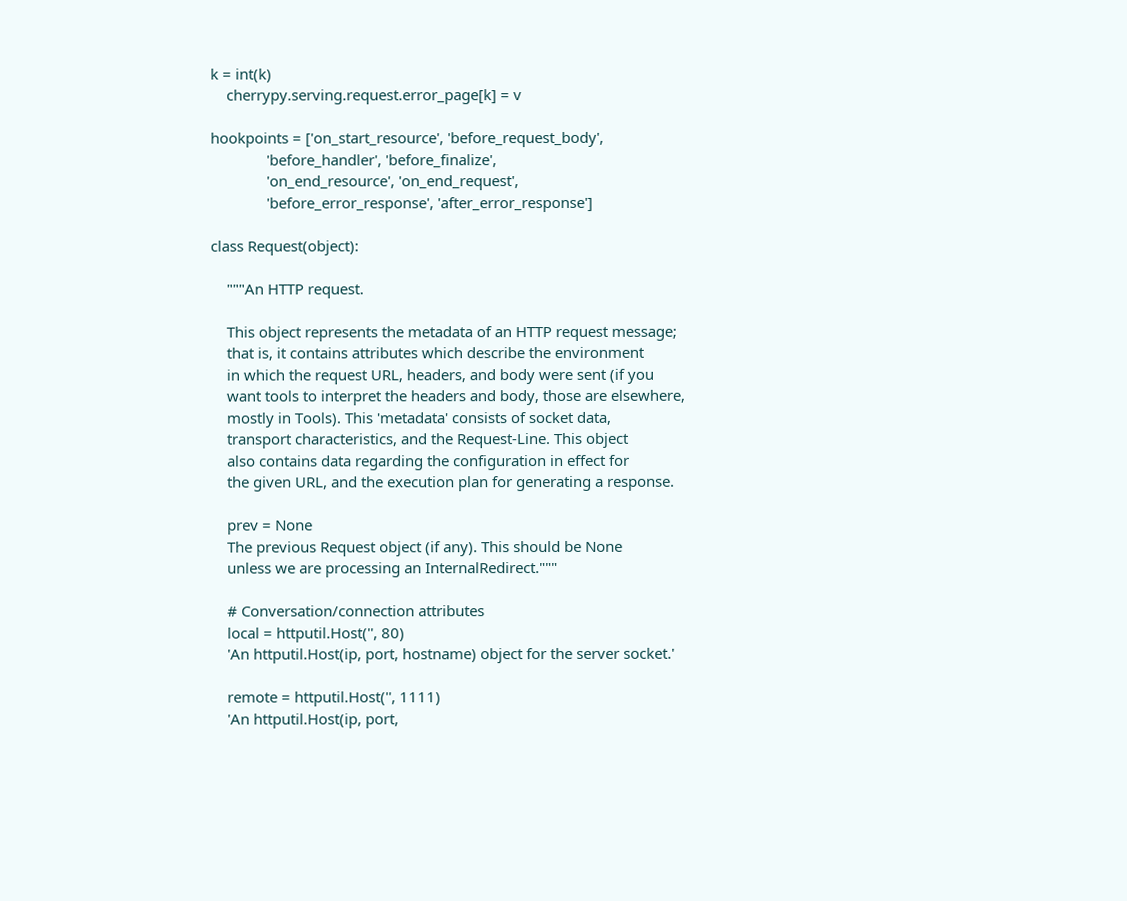k = int(k)
    cherrypy.serving.request.error_page[k] = v

hookpoints = ['on_start_resource', 'before_request_body',
              'before_handler', 'before_finalize',
              'on_end_resource', 'on_end_request',
              'before_error_response', 'after_error_response']

class Request(object):

    """An HTTP request.

    This object represents the metadata of an HTTP request message;
    that is, it contains attributes which describe the environment
    in which the request URL, headers, and body were sent (if you
    want tools to interpret the headers and body, those are elsewhere,
    mostly in Tools). This 'metadata' consists of socket data,
    transport characteristics, and the Request-Line. This object
    also contains data regarding the configuration in effect for
    the given URL, and the execution plan for generating a response.

    prev = None
    The previous Request object (if any). This should be None
    unless we are processing an InternalRedirect."""

    # Conversation/connection attributes
    local = httputil.Host('', 80)
    'An httputil.Host(ip, port, hostname) object for the server socket.'

    remote = httputil.Host('', 1111)
    'An httputil.Host(ip, port,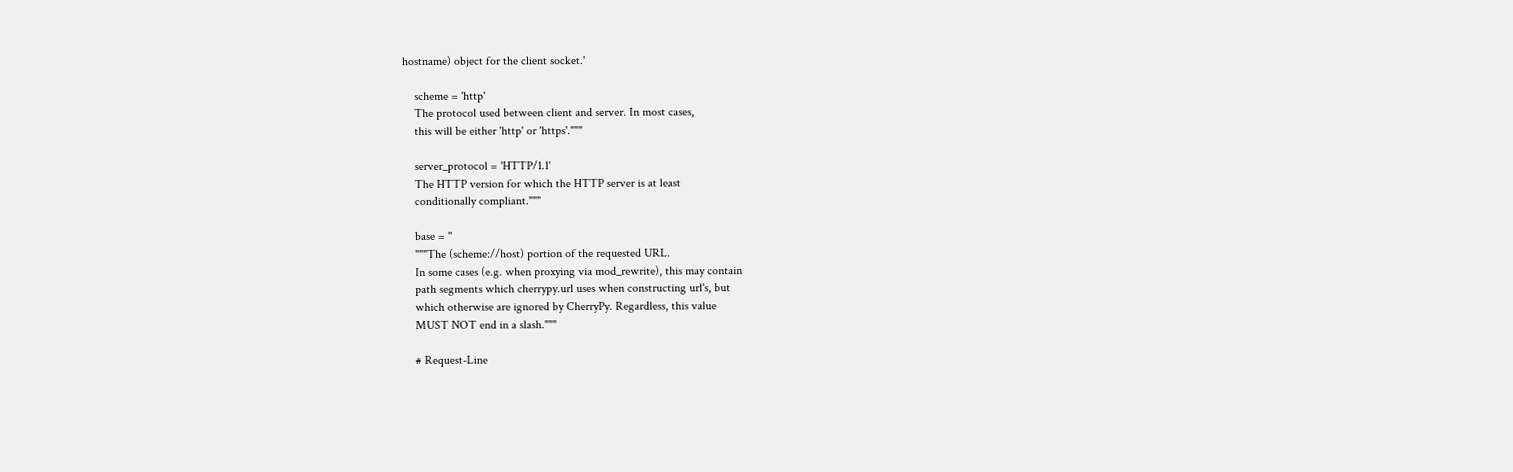hostname) object for the client socket.'

    scheme = 'http'
    The protocol used between client and server. In most cases,
    this will be either 'http' or 'https'."""

    server_protocol = 'HTTP/1.1'
    The HTTP version for which the HTTP server is at least
    conditionally compliant."""

    base = ''
    """The (scheme://host) portion of the requested URL.
    In some cases (e.g. when proxying via mod_rewrite), this may contain
    path segments which cherrypy.url uses when constructing url's, but
    which otherwise are ignored by CherryPy. Regardless, this value
    MUST NOT end in a slash."""

    # Request-Line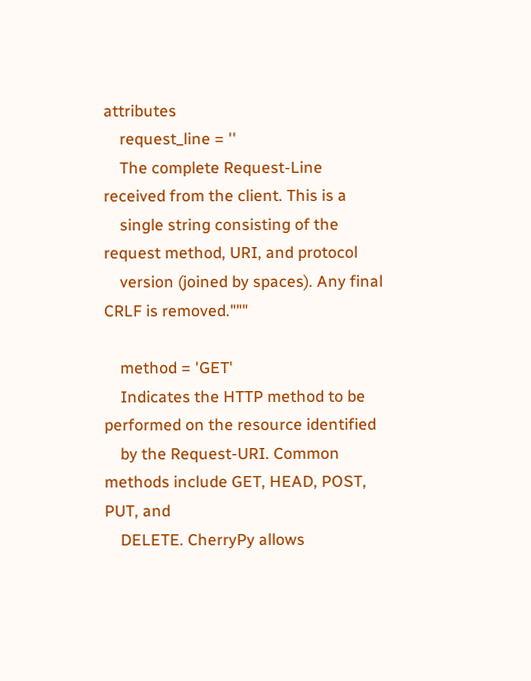attributes
    request_line = ''
    The complete Request-Line received from the client. This is a
    single string consisting of the request method, URI, and protocol
    version (joined by spaces). Any final CRLF is removed."""

    method = 'GET'
    Indicates the HTTP method to be performed on the resource identified
    by the Request-URI. Common methods include GET, HEAD, POST, PUT, and
    DELETE. CherryPy allows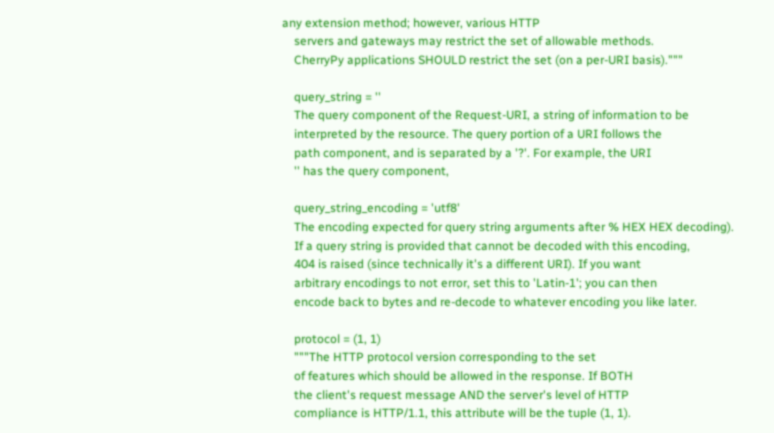any extension method; however, various HTTP
    servers and gateways may restrict the set of allowable methods.
    CherryPy applications SHOULD restrict the set (on a per-URI basis)."""

    query_string = ''
    The query component of the Request-URI, a string of information to be
    interpreted by the resource. The query portion of a URI follows the
    path component, and is separated by a '?'. For example, the URI
    '' has the query component,

    query_string_encoding = 'utf8'
    The encoding expected for query string arguments after % HEX HEX decoding).
    If a query string is provided that cannot be decoded with this encoding,
    404 is raised (since technically it's a different URI). If you want
    arbitrary encodings to not error, set this to 'Latin-1'; you can then
    encode back to bytes and re-decode to whatever encoding you like later.

    protocol = (1, 1)
    """The HTTP protocol version corresponding to the set
    of features which should be allowed in the response. If BOTH
    the client's request message AND the server's level of HTTP
    compliance is HTTP/1.1, this attribute will be the tuple (1, 1).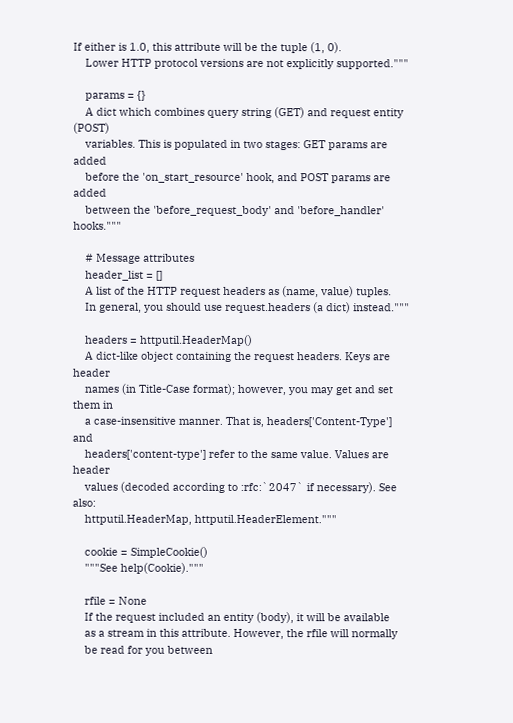If either is 1.0, this attribute will be the tuple (1, 0).
    Lower HTTP protocol versions are not explicitly supported."""

    params = {}
    A dict which combines query string (GET) and request entity (POST)
    variables. This is populated in two stages: GET params are added
    before the 'on_start_resource' hook, and POST params are added
    between the 'before_request_body' and 'before_handler' hooks."""

    # Message attributes
    header_list = []
    A list of the HTTP request headers as (name, value) tuples.
    In general, you should use request.headers (a dict) instead."""

    headers = httputil.HeaderMap()
    A dict-like object containing the request headers. Keys are header
    names (in Title-Case format); however, you may get and set them in
    a case-insensitive manner. That is, headers['Content-Type'] and
    headers['content-type'] refer to the same value. Values are header
    values (decoded according to :rfc:`2047` if necessary). See also:
    httputil.HeaderMap, httputil.HeaderElement."""

    cookie = SimpleCookie()
    """See help(Cookie)."""

    rfile = None
    If the request included an entity (body), it will be available
    as a stream in this attribute. However, the rfile will normally
    be read for you between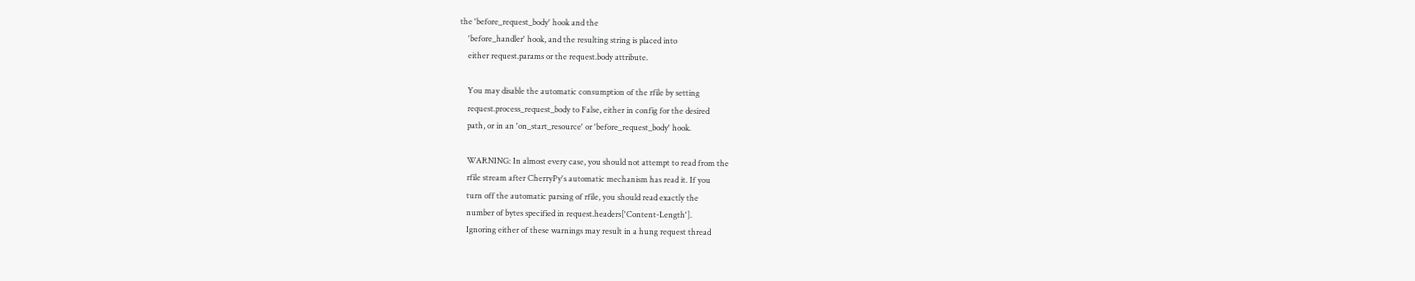the 'before_request_body' hook and the
    'before_handler' hook, and the resulting string is placed into
    either request.params or the request.body attribute.

    You may disable the automatic consumption of the rfile by setting
    request.process_request_body to False, either in config for the desired
    path, or in an 'on_start_resource' or 'before_request_body' hook.

    WARNING: In almost every case, you should not attempt to read from the
    rfile stream after CherryPy's automatic mechanism has read it. If you
    turn off the automatic parsing of rfile, you should read exactly the
    number of bytes specified in request.headers['Content-Length'].
    Ignoring either of these warnings may result in a hung request thread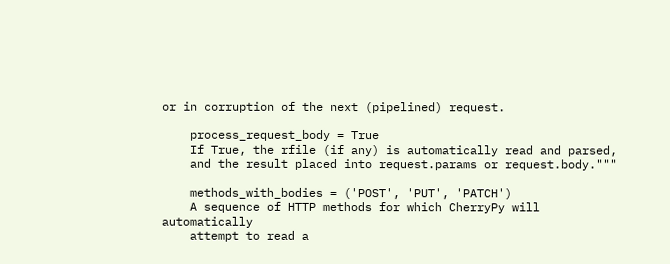or in corruption of the next (pipelined) request.

    process_request_body = True
    If True, the rfile (if any) is automatically read and parsed,
    and the result placed into request.params or request.body."""

    methods_with_bodies = ('POST', 'PUT', 'PATCH')
    A sequence of HTTP methods for which CherryPy will automatically
    attempt to read a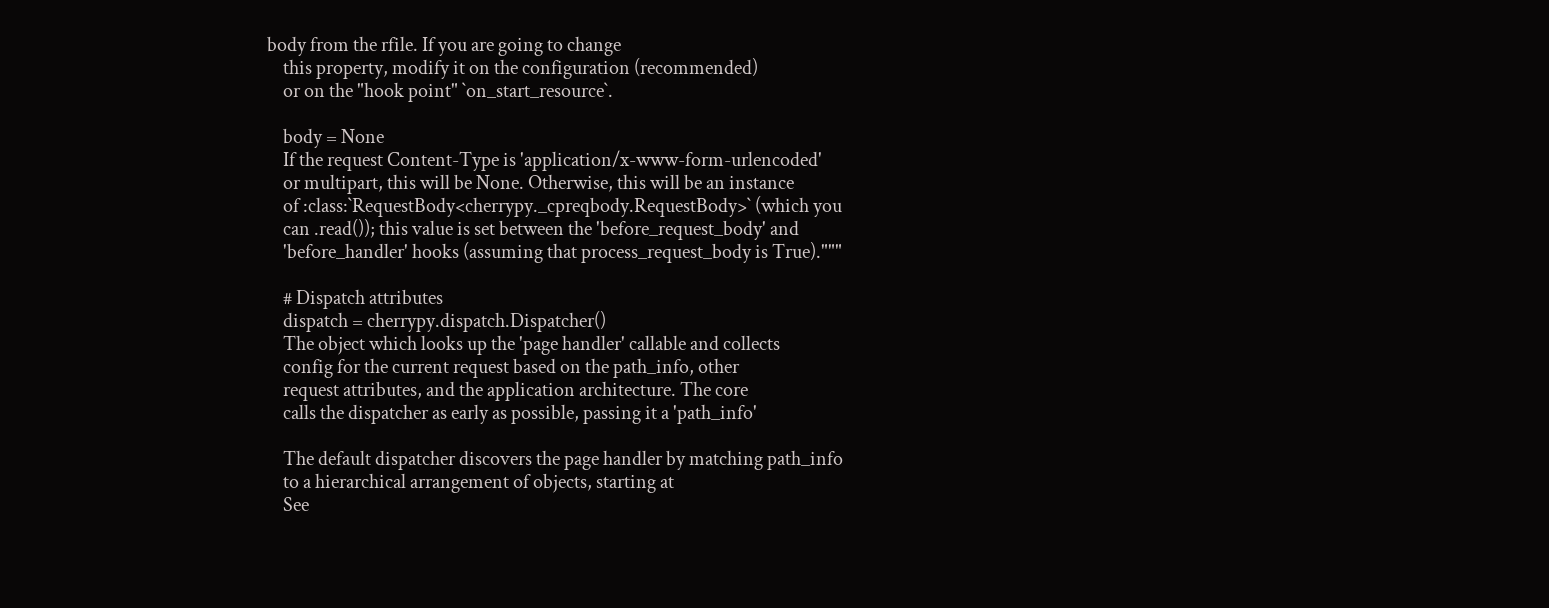body from the rfile. If you are going to change
    this property, modify it on the configuration (recommended)
    or on the "hook point" `on_start_resource`.

    body = None
    If the request Content-Type is 'application/x-www-form-urlencoded'
    or multipart, this will be None. Otherwise, this will be an instance
    of :class:`RequestBody<cherrypy._cpreqbody.RequestBody>` (which you
    can .read()); this value is set between the 'before_request_body' and
    'before_handler' hooks (assuming that process_request_body is True)."""

    # Dispatch attributes
    dispatch = cherrypy.dispatch.Dispatcher()
    The object which looks up the 'page handler' callable and collects
    config for the current request based on the path_info, other
    request attributes, and the application architecture. The core
    calls the dispatcher as early as possible, passing it a 'path_info'

    The default dispatcher discovers the page handler by matching path_info
    to a hierarchical arrangement of objects, starting at
    See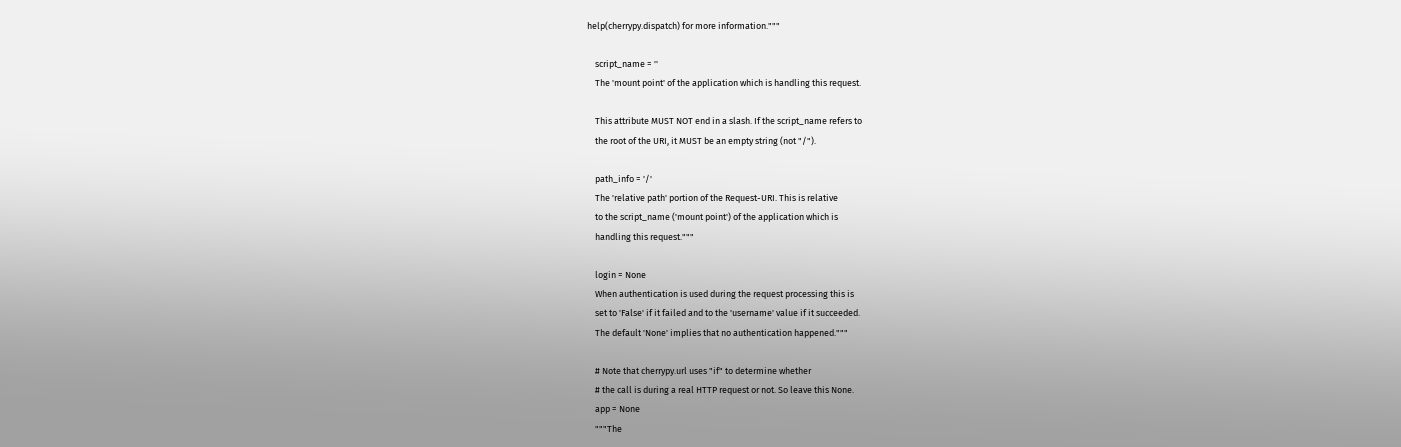help(cherrypy.dispatch) for more information."""

    script_name = ''
    The 'mount point' of the application which is handling this request.

    This attribute MUST NOT end in a slash. If the script_name refers to
    the root of the URI, it MUST be an empty string (not "/").

    path_info = '/'
    The 'relative path' portion of the Request-URI. This is relative
    to the script_name ('mount point') of the application which is
    handling this request."""

    login = None
    When authentication is used during the request processing this is
    set to 'False' if it failed and to the 'username' value if it succeeded.
    The default 'None' implies that no authentication happened."""

    # Note that cherrypy.url uses "if" to determine whether
    # the call is during a real HTTP request or not. So leave this None.
    app = None
    """The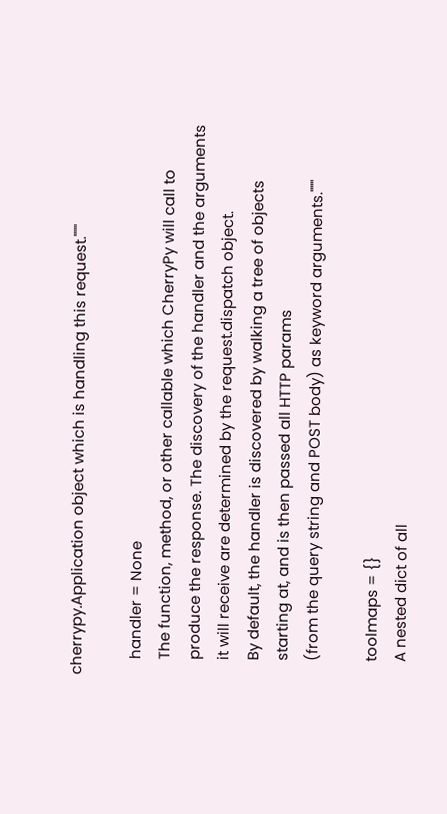cherrypy.Application object which is handling this request."""

    handler = None
    The function, method, or other callable which CherryPy will call to
    produce the response. The discovery of the handler and the arguments
    it will receive are determined by the request.dispatch object.
    By default, the handler is discovered by walking a tree of objects
    starting at, and is then passed all HTTP params
    (from the query string and POST body) as keyword arguments."""

    toolmaps = {}
    A nested dict of all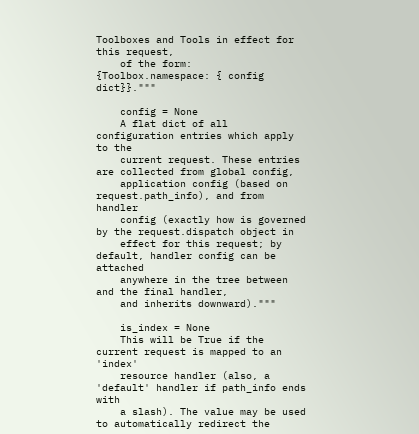Toolboxes and Tools in effect for this request,
    of the form: {Toolbox.namespace: { config dict}}."""

    config = None
    A flat dict of all configuration entries which apply to the
    current request. These entries are collected from global config,
    application config (based on request.path_info), and from handler
    config (exactly how is governed by the request.dispatch object in
    effect for this request; by default, handler config can be attached
    anywhere in the tree between and the final handler,
    and inherits downward)."""

    is_index = None
    This will be True if the current request is mapped to an 'index'
    resource handler (also, a 'default' handler if path_info ends with
    a slash). The value may be used to automatically redirect the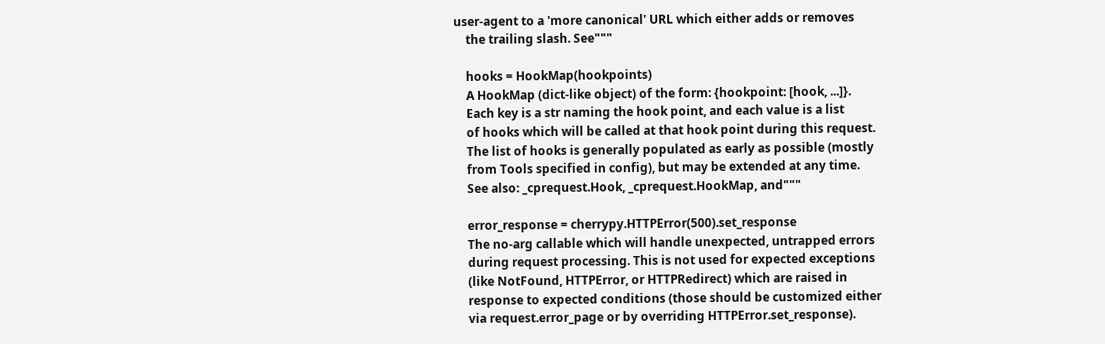user-agent to a 'more canonical' URL which either adds or removes
    the trailing slash. See"""

    hooks = HookMap(hookpoints)
    A HookMap (dict-like object) of the form: {hookpoint: [hook, ...]}.
    Each key is a str naming the hook point, and each value is a list
    of hooks which will be called at that hook point during this request.
    The list of hooks is generally populated as early as possible (mostly
    from Tools specified in config), but may be extended at any time.
    See also: _cprequest.Hook, _cprequest.HookMap, and"""

    error_response = cherrypy.HTTPError(500).set_response
    The no-arg callable which will handle unexpected, untrapped errors
    during request processing. This is not used for expected exceptions
    (like NotFound, HTTPError, or HTTPRedirect) which are raised in
    response to expected conditions (those should be customized either
    via request.error_page or by overriding HTTPError.set_response).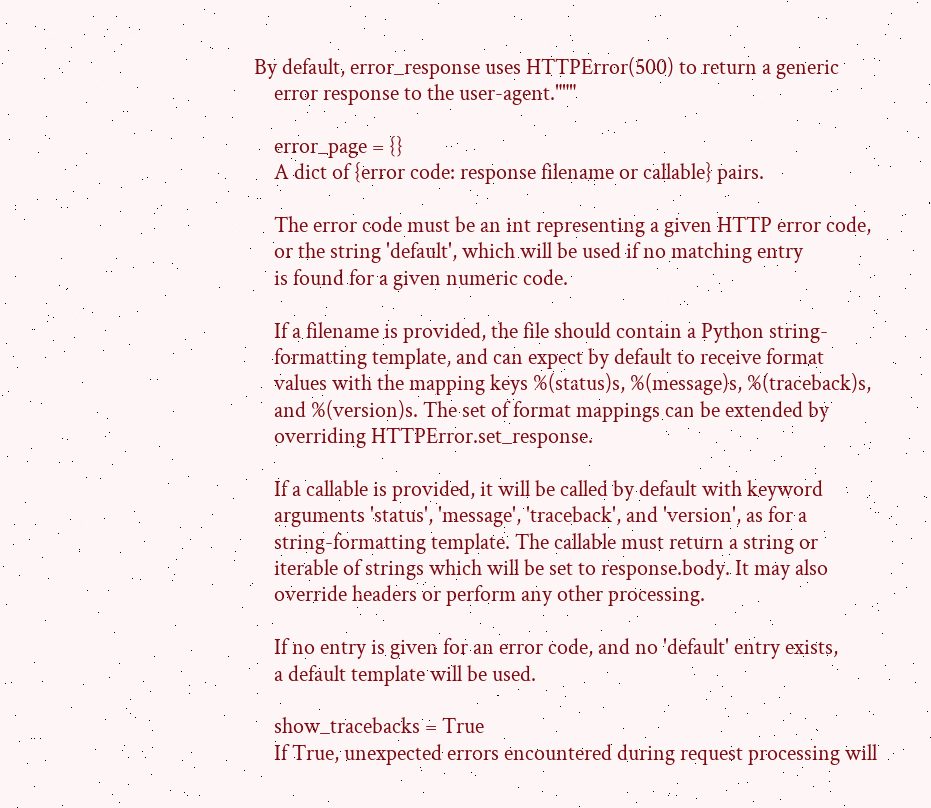By default, error_response uses HTTPError(500) to return a generic
    error response to the user-agent."""

    error_page = {}
    A dict of {error code: response filename or callable} pairs.

    The error code must be an int representing a given HTTP error code,
    or the string 'default', which will be used if no matching entry
    is found for a given numeric code.

    If a filename is provided, the file should contain a Python string-
    formatting template, and can expect by default to receive format
    values with the mapping keys %(status)s, %(message)s, %(traceback)s,
    and %(version)s. The set of format mappings can be extended by
    overriding HTTPError.set_response.

    If a callable is provided, it will be called by default with keyword
    arguments 'status', 'message', 'traceback', and 'version', as for a
    string-formatting template. The callable must return a string or
    iterable of strings which will be set to response.body. It may also
    override headers or perform any other processing.

    If no entry is given for an error code, and no 'default' entry exists,
    a default template will be used.

    show_tracebacks = True
    If True, unexpected errors encountered during request processing will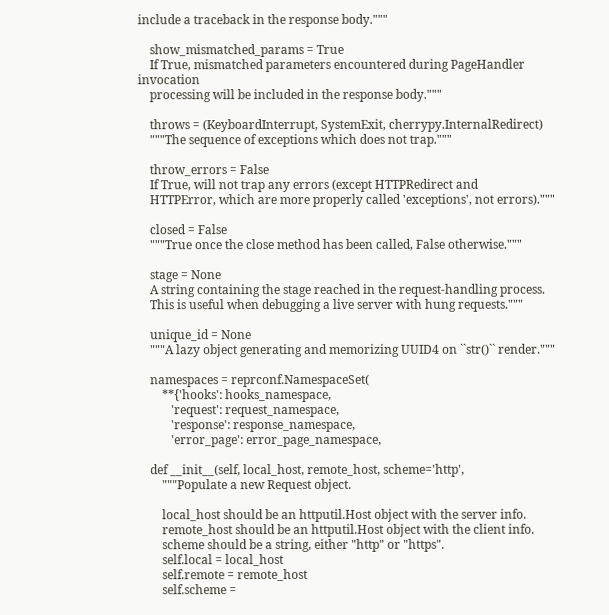include a traceback in the response body."""

    show_mismatched_params = True
    If True, mismatched parameters encountered during PageHandler invocation
    processing will be included in the response body."""

    throws = (KeyboardInterrupt, SystemExit, cherrypy.InternalRedirect)
    """The sequence of exceptions which does not trap."""

    throw_errors = False
    If True, will not trap any errors (except HTTPRedirect and
    HTTPError, which are more properly called 'exceptions', not errors)."""

    closed = False
    """True once the close method has been called, False otherwise."""

    stage = None
    A string containing the stage reached in the request-handling process.
    This is useful when debugging a live server with hung requests."""

    unique_id = None
    """A lazy object generating and memorizing UUID4 on ``str()`` render."""

    namespaces = reprconf.NamespaceSet(
        **{'hooks': hooks_namespace,
           'request': request_namespace,
           'response': response_namespace,
           'error_page': error_page_namespace,

    def __init__(self, local_host, remote_host, scheme='http',
        """Populate a new Request object.

        local_host should be an httputil.Host object with the server info.
        remote_host should be an httputil.Host object with the client info.
        scheme should be a string, either "http" or "https".
        self.local = local_host
        self.remote = remote_host
        self.scheme =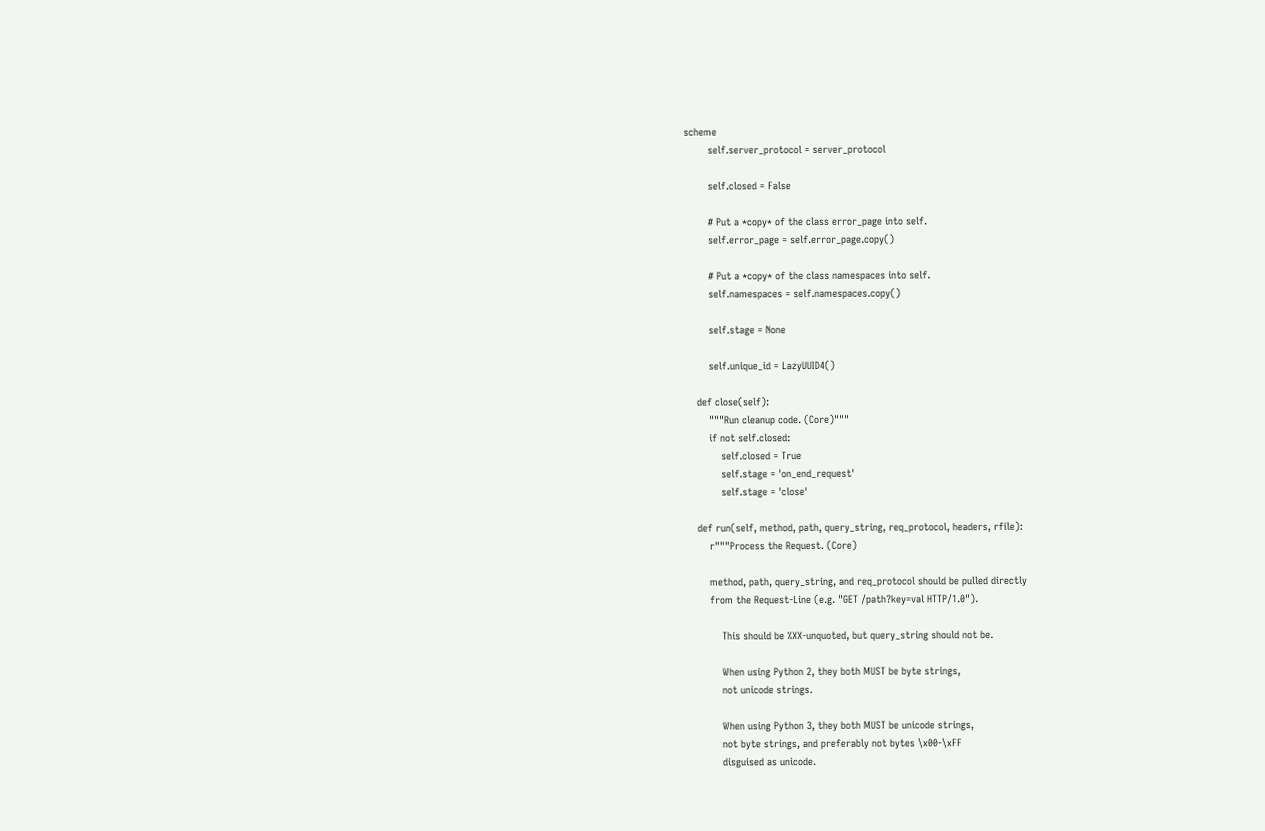scheme
        self.server_protocol = server_protocol

        self.closed = False

        # Put a *copy* of the class error_page into self.
        self.error_page = self.error_page.copy()

        # Put a *copy* of the class namespaces into self.
        self.namespaces = self.namespaces.copy()

        self.stage = None

        self.unique_id = LazyUUID4()

    def close(self):
        """Run cleanup code. (Core)"""
        if not self.closed:
            self.closed = True
            self.stage = 'on_end_request'
            self.stage = 'close'

    def run(self, method, path, query_string, req_protocol, headers, rfile):
        r"""Process the Request. (Core)

        method, path, query_string, and req_protocol should be pulled directly
        from the Request-Line (e.g. "GET /path?key=val HTTP/1.0").

            This should be %XX-unquoted, but query_string should not be.

            When using Python 2, they both MUST be byte strings,
            not unicode strings.

            When using Python 3, they both MUST be unicode strings,
            not byte strings, and preferably not bytes \x00-\xFF
            disguised as unicode.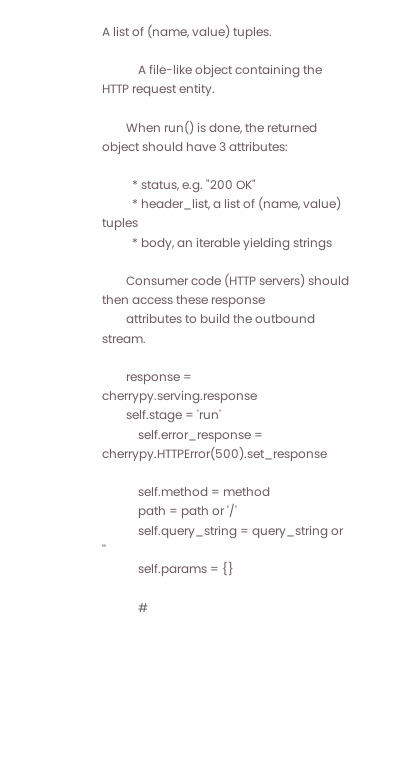A list of (name, value) tuples.

            A file-like object containing the HTTP request entity.

        When run() is done, the returned object should have 3 attributes:

          * status, e.g. "200 OK"
          * header_list, a list of (name, value) tuples
          * body, an iterable yielding strings

        Consumer code (HTTP servers) should then access these response
        attributes to build the outbound stream.

        response = cherrypy.serving.response
        self.stage = 'run'
            self.error_response = cherrypy.HTTPError(500).set_response

            self.method = method
            path = path or '/'
            self.query_string = query_string or ''
            self.params = {}

            #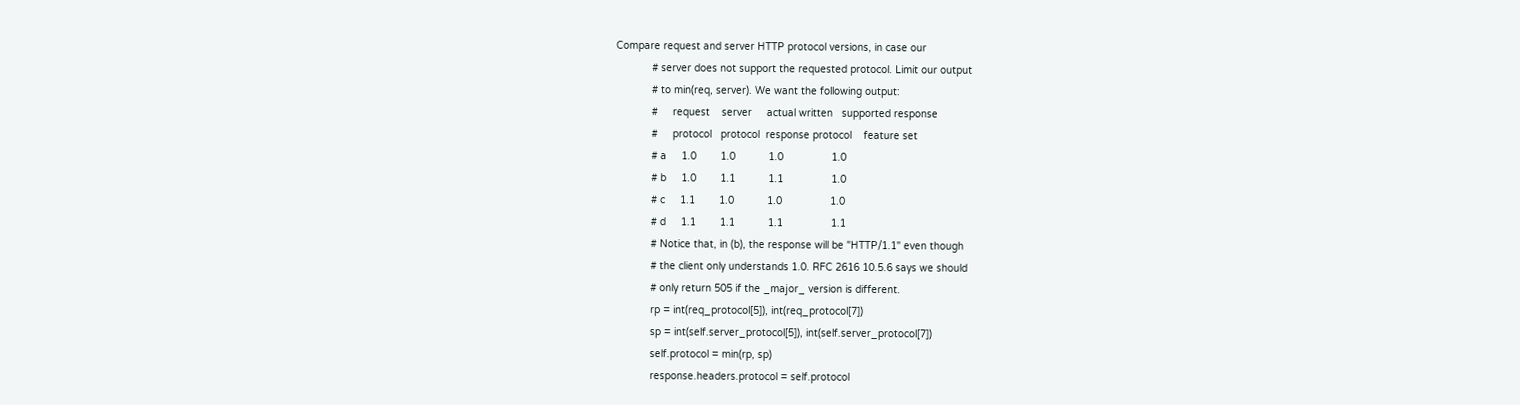Compare request and server HTTP protocol versions, in case our
            # server does not support the requested protocol. Limit our output
            # to min(req, server). We want the following output:
            #     request    server     actual written   supported response
            #     protocol   protocol  response protocol    feature set
            # a     1.0        1.0           1.0                1.0
            # b     1.0        1.1           1.1                1.0
            # c     1.1        1.0           1.0                1.0
            # d     1.1        1.1           1.1                1.1
            # Notice that, in (b), the response will be "HTTP/1.1" even though
            # the client only understands 1.0. RFC 2616 10.5.6 says we should
            # only return 505 if the _major_ version is different.
            rp = int(req_protocol[5]), int(req_protocol[7])
            sp = int(self.server_protocol[5]), int(self.server_protocol[7])
            self.protocol = min(rp, sp)
            response.headers.protocol = self.protocol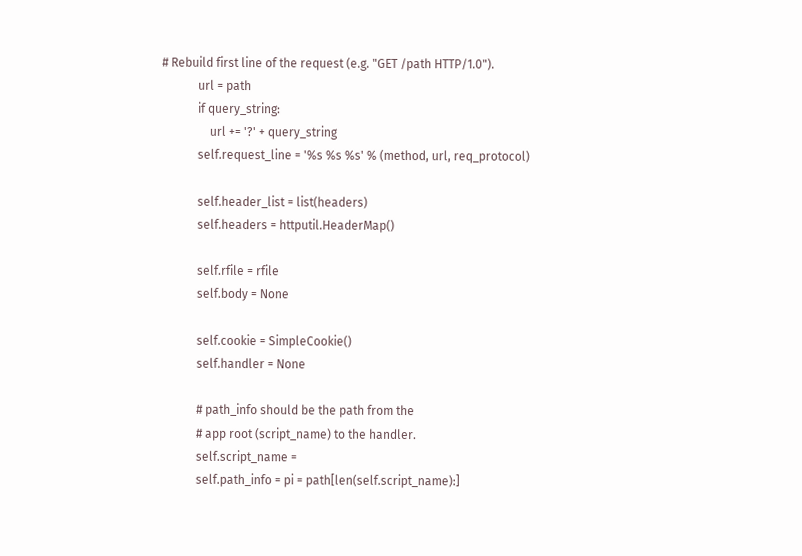# Rebuild first line of the request (e.g. "GET /path HTTP/1.0").
            url = path
            if query_string:
                url += '?' + query_string
            self.request_line = '%s %s %s' % (method, url, req_protocol)

            self.header_list = list(headers)
            self.headers = httputil.HeaderMap()

            self.rfile = rfile
            self.body = None

            self.cookie = SimpleCookie()
            self.handler = None

            # path_info should be the path from the
            # app root (script_name) to the handler.
            self.script_name =
            self.path_info = pi = path[len(self.script_name):]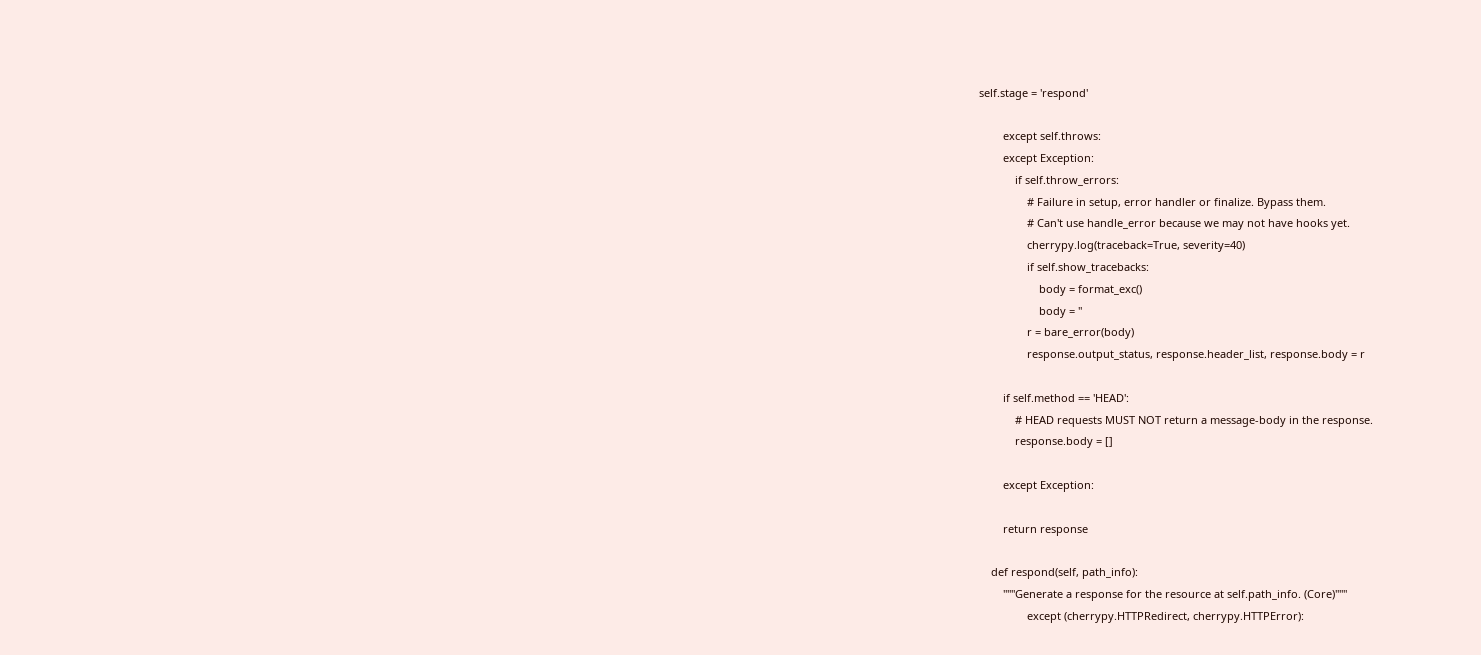self.stage = 'respond'

        except self.throws:
        except Exception:
            if self.throw_errors:
                # Failure in setup, error handler or finalize. Bypass them.
                # Can't use handle_error because we may not have hooks yet.
                cherrypy.log(traceback=True, severity=40)
                if self.show_tracebacks:
                    body = format_exc()
                    body = ''
                r = bare_error(body)
                response.output_status, response.header_list, response.body = r

        if self.method == 'HEAD':
            # HEAD requests MUST NOT return a message-body in the response.
            response.body = []

        except Exception:

        return response

    def respond(self, path_info):
        """Generate a response for the resource at self.path_info. (Core)"""
                except (cherrypy.HTTPRedirect, cherrypy.HTTPError):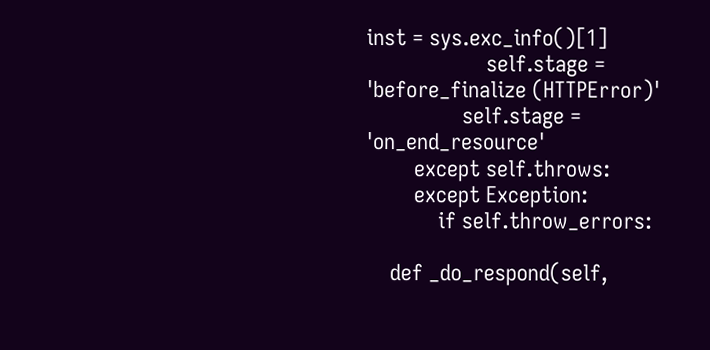inst = sys.exc_info()[1]
                    self.stage = 'before_finalize (HTTPError)'
                self.stage = 'on_end_resource'
        except self.throws:
        except Exception:
            if self.throw_errors:

    def _do_respond(self,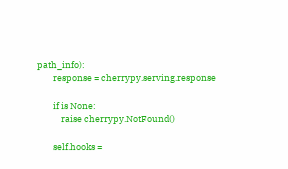path_info):
        response = cherrypy.serving.response

        if is None:
            raise cherrypy.NotFound()

        self.hooks =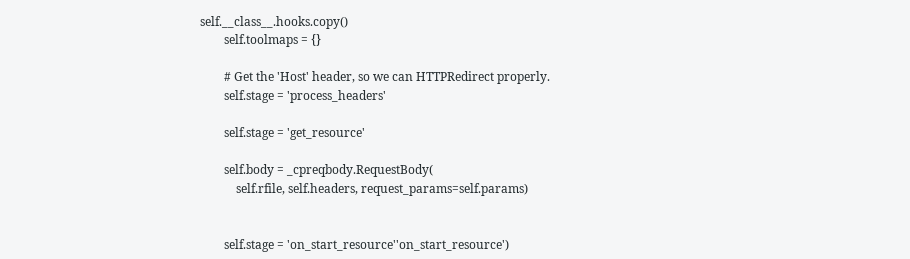self.__class__.hooks.copy()
        self.toolmaps = {}

        # Get the 'Host' header, so we can HTTPRedirect properly.
        self.stage = 'process_headers'

        self.stage = 'get_resource'

        self.body = _cpreqbody.RequestBody(
            self.rfile, self.headers, request_params=self.params)


        self.stage = 'on_start_resource''on_start_resource')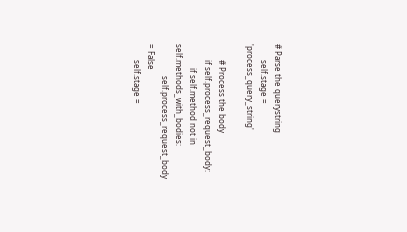# Parse the querystring
        self.stage = 'process_query_string'

        # Process the body
        if self.process_request_body:
            if self.method not in self.methods_with_bodies:
                self.process_request_body = False
        self.stage =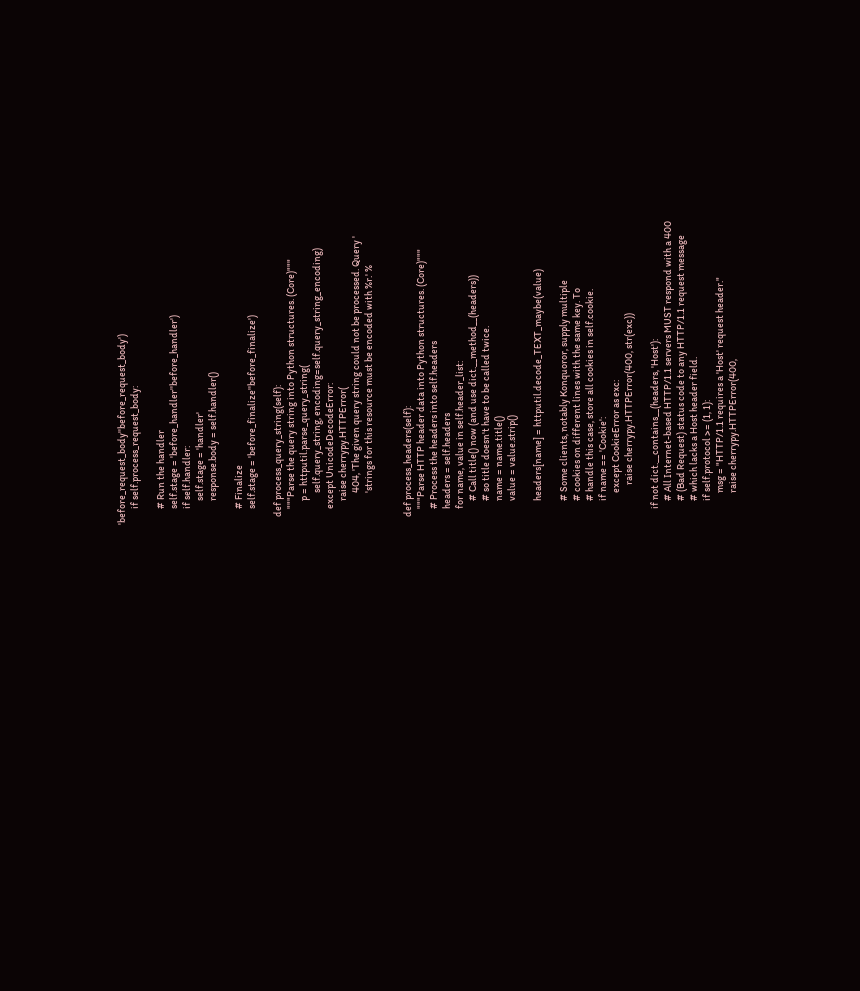'before_request_body''before_request_body')
        if self.process_request_body:

        # Run the handler
        self.stage = 'before_handler''before_handler')
        if self.handler:
            self.stage = 'handler'
            response.body = self.handler()

        # Finalize
        self.stage = 'before_finalize''before_finalize')

    def process_query_string(self):
        """Parse the query string into Python structures. (Core)"""
            p = httputil.parse_query_string(
                self.query_string, encoding=self.query_string_encoding)
        except UnicodeDecodeError:
            raise cherrypy.HTTPError(
                404, 'The given query string could not be processed. Query '
                'strings for this resource must be encoded with %r.' %


    def process_headers(self):
        """Parse HTTP header data into Python structures. (Core)"""
        # Process the headers into self.headers
        headers = self.headers
        for name, value in self.header_list:
            # Call title() now (and use dict.__method__(headers))
            # so title doesn't have to be called twice.
            name = name.title()
            value = value.strip()

            headers[name] = httputil.decode_TEXT_maybe(value)

            # Some clients, notably Konquoror, supply multiple
            # cookies on different lines with the same key. To
            # handle this case, store all cookies in self.cookie.
            if name == 'Cookie':
                except CookieError as exc:
                    raise cherrypy.HTTPError(400, str(exc))

        if not dict.__contains__(headers, 'Host'):
            # All Internet-based HTTP/1.1 servers MUST respond with a 400
            # (Bad Request) status code to any HTTP/1.1 request message
            # which lacks a Host header field.
            if self.protocol >= (1, 1):
                msg = "HTTP/1.1 requires a 'Host' request header."
                raise cherrypy.HTTPError(400,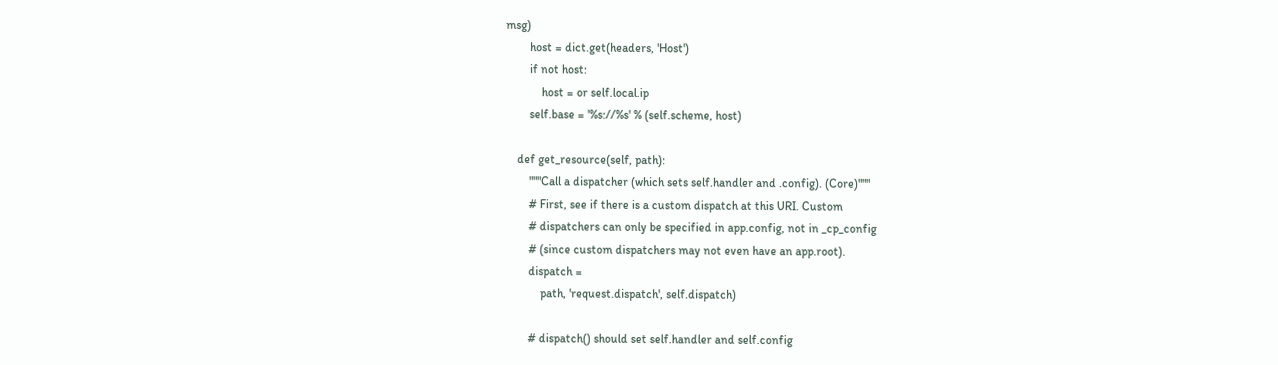msg)
        host = dict.get(headers, 'Host')
        if not host:
            host = or self.local.ip
        self.base = '%s://%s' % (self.scheme, host)

    def get_resource(self, path):
        """Call a dispatcher (which sets self.handler and .config). (Core)"""
        # First, see if there is a custom dispatch at this URI. Custom
        # dispatchers can only be specified in app.config, not in _cp_config
        # (since custom dispatchers may not even have an app.root).
        dispatch =
            path, 'request.dispatch', self.dispatch)

        # dispatch() should set self.handler and self.config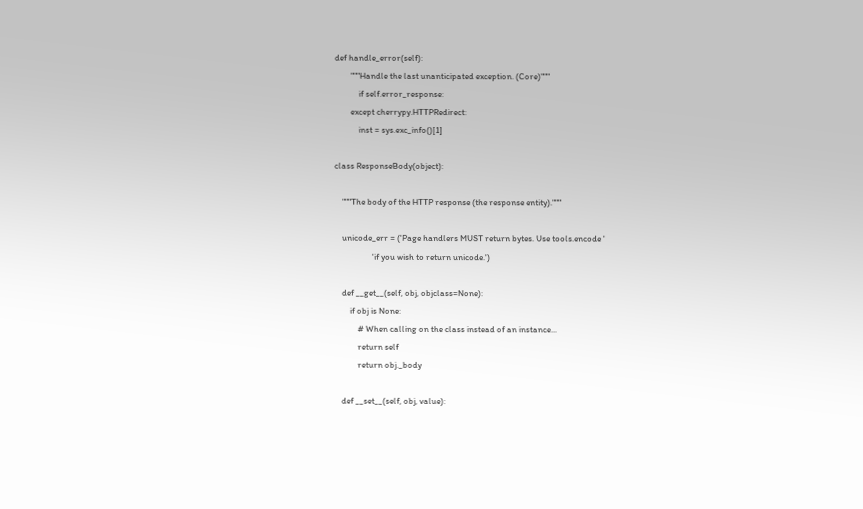def handle_error(self):
        """Handle the last unanticipated exception. (Core)"""
            if self.error_response:
        except cherrypy.HTTPRedirect:
            inst = sys.exc_info()[1]

class ResponseBody(object):

    """The body of the HTTP response (the response entity)."""

    unicode_err = ('Page handlers MUST return bytes. Use tools.encode '
                   'if you wish to return unicode.')

    def __get__(self, obj, objclass=None):
        if obj is None:
            # When calling on the class instead of an instance...
            return self
            return obj._body

    def __set__(self, obj, value):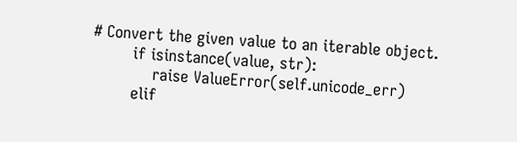# Convert the given value to an iterable object.
        if isinstance(value, str):
            raise ValueError(self.unicode_err)
        elif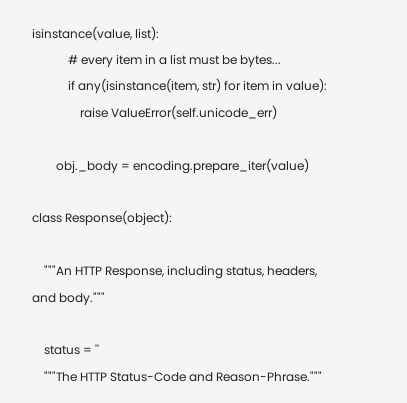isinstance(value, list):
            # every item in a list must be bytes...
            if any(isinstance(item, str) for item in value):
                raise ValueError(self.unicode_err)

        obj._body = encoding.prepare_iter(value)

class Response(object):

    """An HTTP Response, including status, headers, and body."""

    status = ''
    """The HTTP Status-Code and Reason-Phrase."""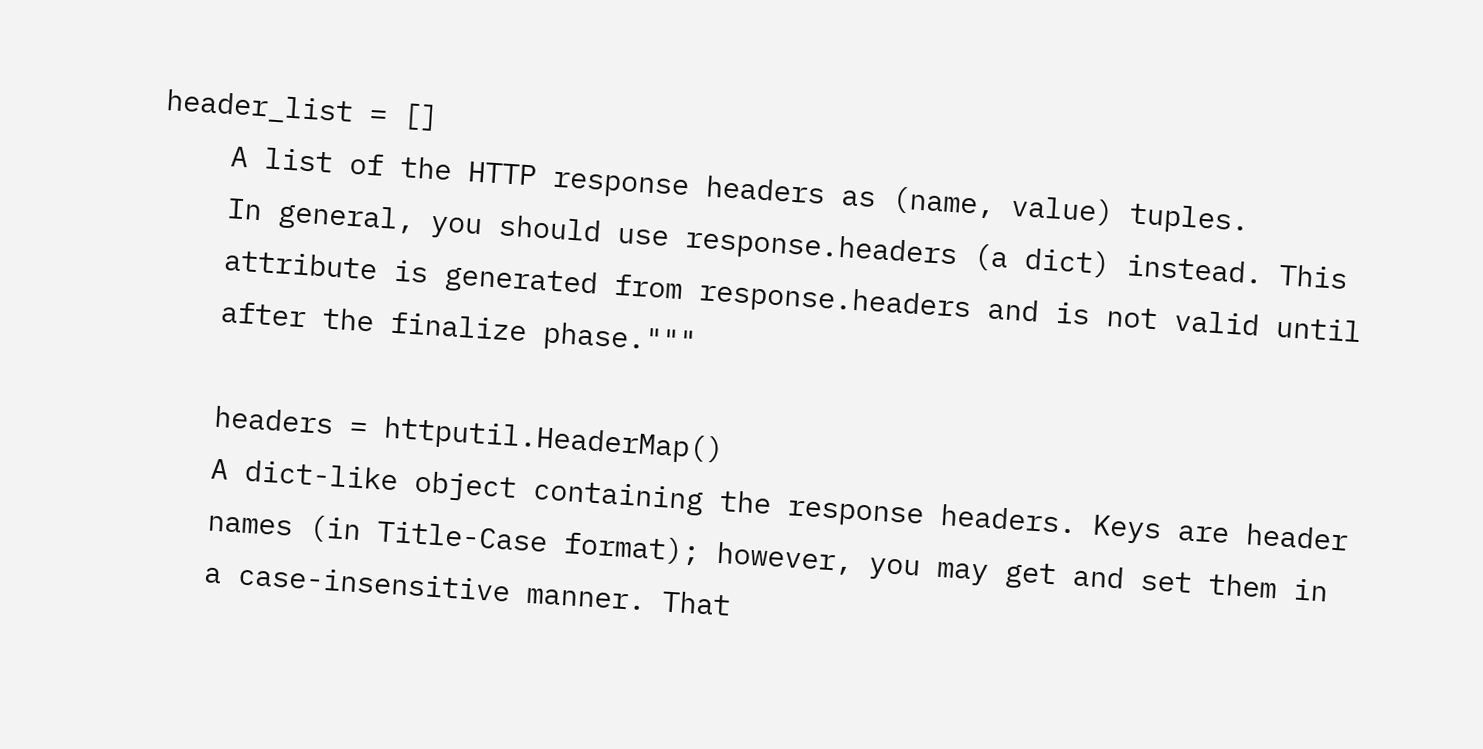header_list = []
    A list of the HTTP response headers as (name, value) tuples.
    In general, you should use response.headers (a dict) instead. This
    attribute is generated from response.headers and is not valid until
    after the finalize phase."""

    headers = httputil.HeaderMap()
    A dict-like object containing the response headers. Keys are header
    names (in Title-Case format); however, you may get and set them in
    a case-insensitive manner. That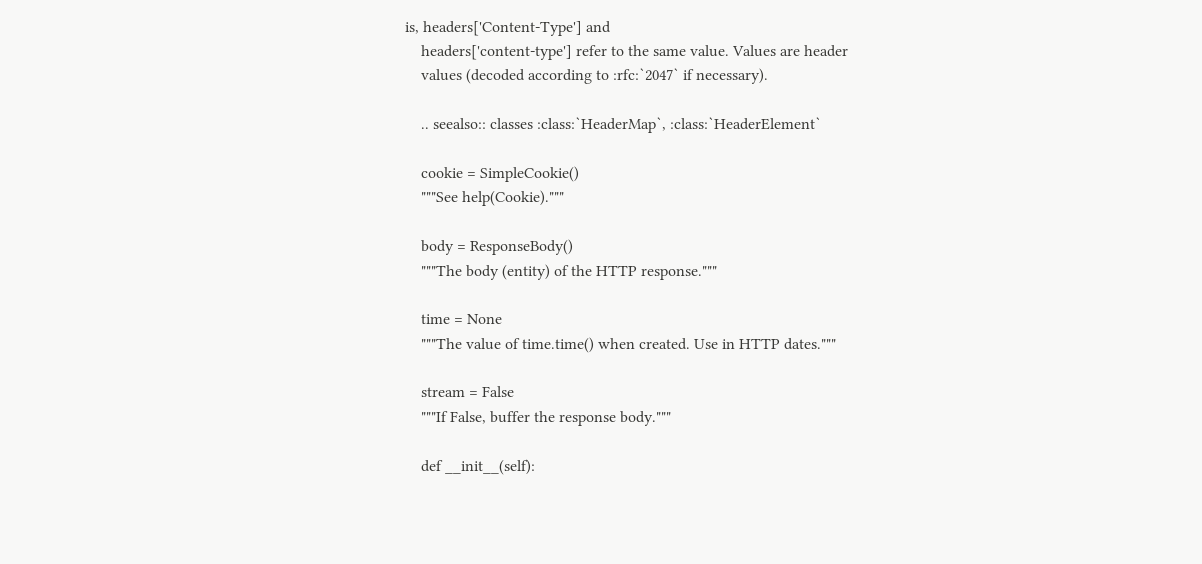is, headers['Content-Type'] and
    headers['content-type'] refer to the same value. Values are header
    values (decoded according to :rfc:`2047` if necessary).

    .. seealso:: classes :class:`HeaderMap`, :class:`HeaderElement`

    cookie = SimpleCookie()
    """See help(Cookie)."""

    body = ResponseBody()
    """The body (entity) of the HTTP response."""

    time = None
    """The value of time.time() when created. Use in HTTP dates."""

    stream = False
    """If False, buffer the response body."""

    def __init__(self):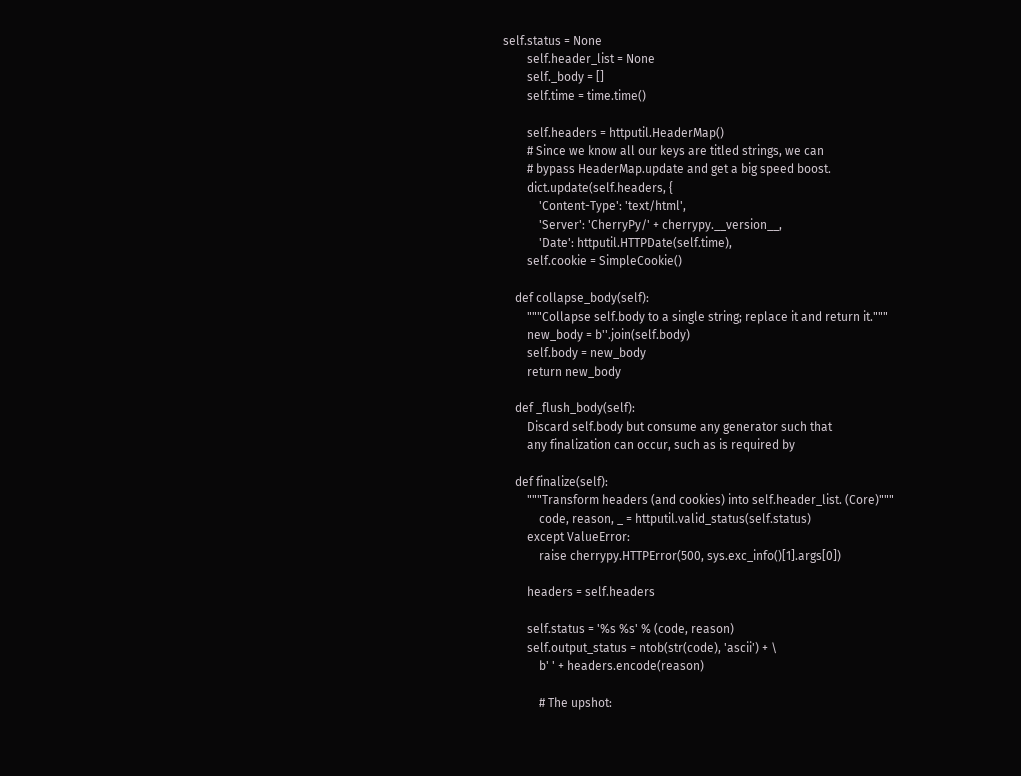self.status = None
        self.header_list = None
        self._body = []
        self.time = time.time()

        self.headers = httputil.HeaderMap()
        # Since we know all our keys are titled strings, we can
        # bypass HeaderMap.update and get a big speed boost.
        dict.update(self.headers, {
            'Content-Type': 'text/html',
            'Server': 'CherryPy/' + cherrypy.__version__,
            'Date': httputil.HTTPDate(self.time),
        self.cookie = SimpleCookie()

    def collapse_body(self):
        """Collapse self.body to a single string; replace it and return it."""
        new_body = b''.join(self.body)
        self.body = new_body
        return new_body

    def _flush_body(self):
        Discard self.body but consume any generator such that
        any finalization can occur, such as is required by

    def finalize(self):
        """Transform headers (and cookies) into self.header_list. (Core)"""
            code, reason, _ = httputil.valid_status(self.status)
        except ValueError:
            raise cherrypy.HTTPError(500, sys.exc_info()[1].args[0])

        headers = self.headers

        self.status = '%s %s' % (code, reason)
        self.output_status = ntob(str(code), 'ascii') + \
            b' ' + headers.encode(reason)

            # The upshot: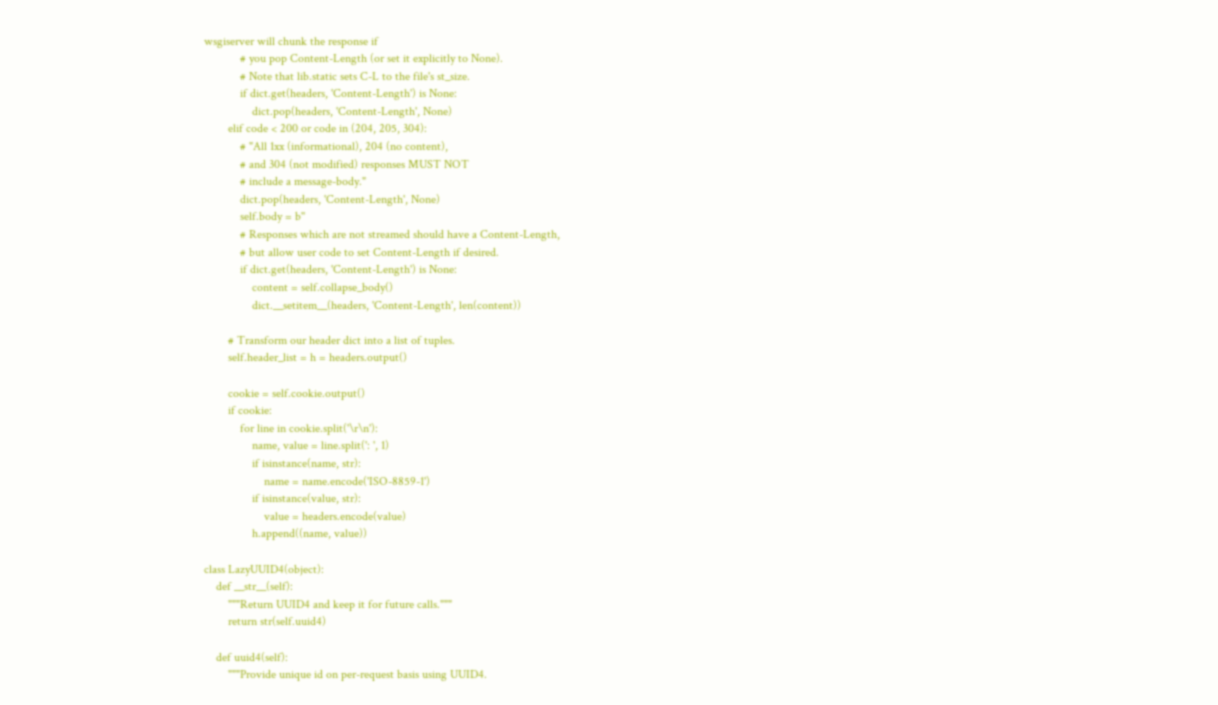wsgiserver will chunk the response if
            # you pop Content-Length (or set it explicitly to None).
            # Note that lib.static sets C-L to the file's st_size.
            if dict.get(headers, 'Content-Length') is None:
                dict.pop(headers, 'Content-Length', None)
        elif code < 200 or code in (204, 205, 304):
            # "All 1xx (informational), 204 (no content),
            # and 304 (not modified) responses MUST NOT
            # include a message-body."
            dict.pop(headers, 'Content-Length', None)
            self.body = b''
            # Responses which are not streamed should have a Content-Length,
            # but allow user code to set Content-Length if desired.
            if dict.get(headers, 'Content-Length') is None:
                content = self.collapse_body()
                dict.__setitem__(headers, 'Content-Length', len(content))

        # Transform our header dict into a list of tuples.
        self.header_list = h = headers.output()

        cookie = self.cookie.output()
        if cookie:
            for line in cookie.split('\r\n'):
                name, value = line.split(': ', 1)
                if isinstance(name, str):
                    name = name.encode('ISO-8859-1')
                if isinstance(value, str):
                    value = headers.encode(value)
                h.append((name, value))

class LazyUUID4(object):
    def __str__(self):
        """Return UUID4 and keep it for future calls."""
        return str(self.uuid4)

    def uuid4(self):
        """Provide unique id on per-request basis using UUID4.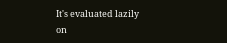It's evaluated lazily on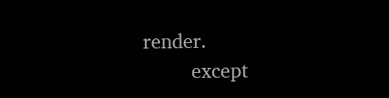render.
        except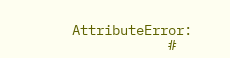AttributeError:
            #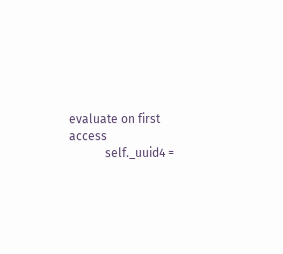evaluate on first access
            self._uuid4 =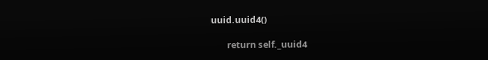uuid.uuid4()

        return self._uuid4